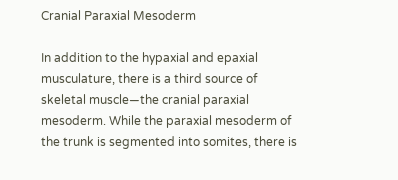Cranial Paraxial Mesoderm

In addition to the hypaxial and epaxial musculature, there is a third source of skeletal muscle—the cranial paraxial mesoderm. While the paraxial mesoderm of the trunk is segmented into somites, there is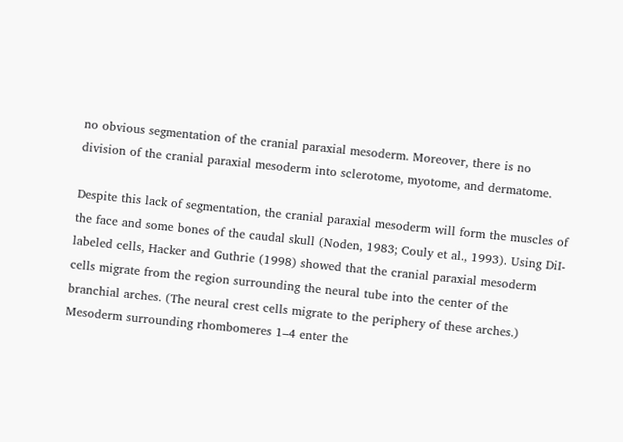no obvious segmentation of the cranial paraxial mesoderm. Moreover, there is no division of the cranial paraxial mesoderm into sclerotome, myotome, and dermatome.

Despite this lack of segmentation, the cranial paraxial mesoderm will form the muscles of the face and some bones of the caudal skull (Noden, 1983; Couly et al., 1993). Using DiI-labeled cells, Hacker and Guthrie (1998) showed that the cranial paraxial mesoderm cells migrate from the region surrounding the neural tube into the center of the branchial arches. (The neural crest cells migrate to the periphery of these arches.) Mesoderm surrounding rhombomeres 1–4 enter the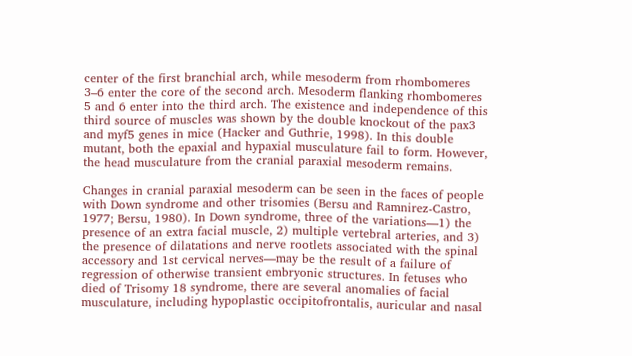center of the first branchial arch, while mesoderm from rhombomeres 3–6 enter the core of the second arch. Mesoderm flanking rhombomeres 5 and 6 enter into the third arch. The existence and independence of this third source of muscles was shown by the double knockout of the pax3 and myf5 genes in mice (Hacker and Guthrie, 1998). In this double mutant, both the epaxial and hypaxial musculature fail to form. However, the head musculature from the cranial paraxial mesoderm remains.

Changes in cranial paraxial mesoderm can be seen in the faces of people with Down syndrome and other trisomies (Bersu and Ramnirez-Castro, 1977; Bersu, 1980). In Down syndrome, three of the variations—1) the presence of an extra facial muscle, 2) multiple vertebral arteries, and 3) the presence of dilatations and nerve rootlets associated with the spinal accessory and 1st cervical nerves—may be the result of a failure of regression of otherwise transient embryonic structures. In fetuses who died of Trisomy 18 syndrome, there are several anomalies of facial musculature, including hypoplastic occipitofrontalis, auricular and nasal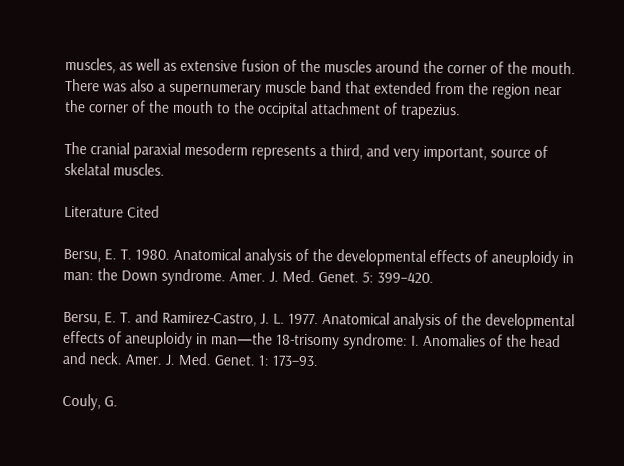muscles, as well as extensive fusion of the muscles around the corner of the mouth. There was also a supernumerary muscle band that extended from the region near the corner of the mouth to the occipital attachment of trapezius.

The cranial paraxial mesoderm represents a third, and very important, source of skelatal muscles.

Literature Cited

Bersu, E. T. 1980. Anatomical analysis of the developmental effects of aneuploidy in man: the Down syndrome. Amer. J. Med. Genet. 5: 399–420.

Bersu, E. T. and Ramirez-Castro, J. L. 1977. Anatomical analysis of the developmental effects of aneuploidy in man—the 18-trisomy syndrome: I. Anomalies of the head and neck. Amer. J. Med. Genet. 1: 173–93.

Couly, G.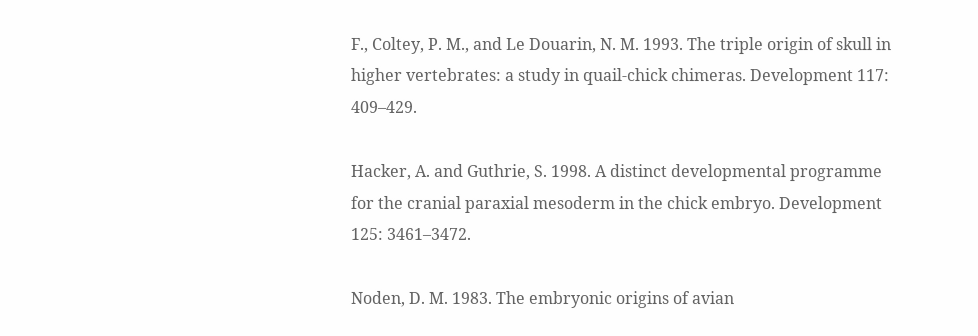F., Coltey, P. M., and Le Douarin, N. M. 1993. The triple origin of skull in higher vertebrates: a study in quail-chick chimeras. Development 117: 409–429.

Hacker, A. and Guthrie, S. 1998. A distinct developmental programme for the cranial paraxial mesoderm in the chick embryo. Development 125: 3461–3472.

Noden, D. M. 1983. The embryonic origins of avian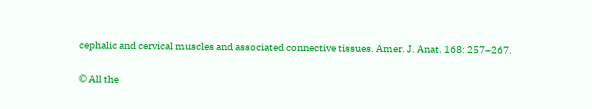cephalic and cervical muscles and associated connective tissues. Amer. J. Anat. 168: 257–267.

© All the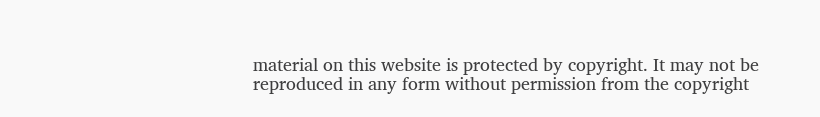material on this website is protected by copyright. It may not be reproduced in any form without permission from the copyright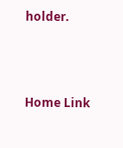holder.



Home Link